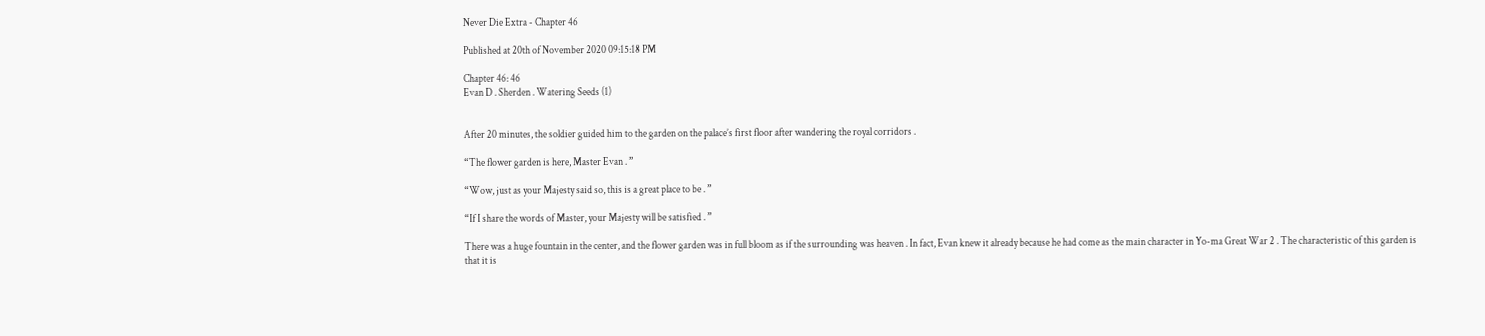Never Die Extra - Chapter 46

Published at 20th of November 2020 09:15:18 PM

Chapter 46: 46
Evan D . Sherden . Watering Seeds (1)


After 20 minutes, the soldier guided him to the garden on the palace’s first floor after wandering the royal corridors .

“The flower garden is here, Master Evan . ”

“Wow, just as your Majesty said so, this is a great place to be . ”

“If I share the words of Master, your Majesty will be satisfied . ”

There was a huge fountain in the center, and the flower garden was in full bloom as if the surrounding was heaven . In fact, Evan knew it already because he had come as the main character in Yo-ma Great War 2 . The characteristic of this garden is that it is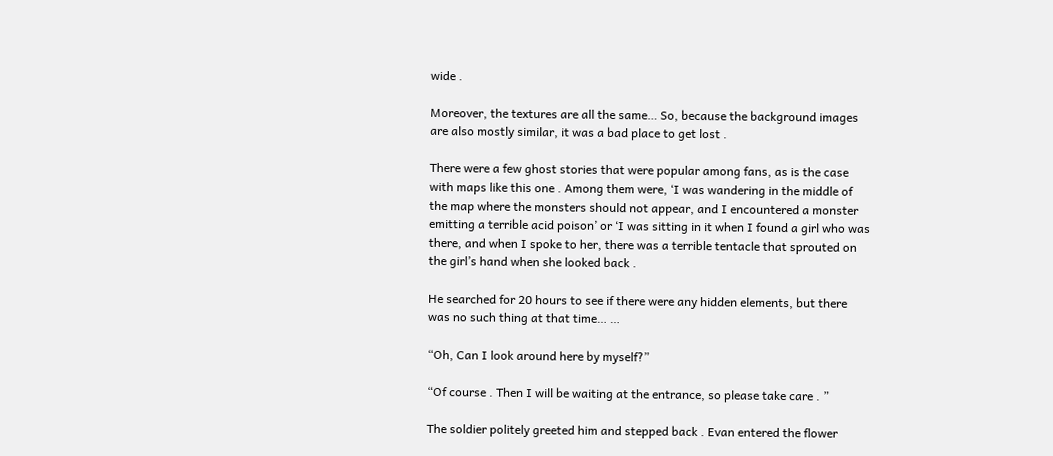wide .

Moreover, the textures are all the same… So, because the background images are also mostly similar, it was a bad place to get lost .

There were a few ghost stories that were popular among fans, as is the case with maps like this one . Among them were, ‘I was wandering in the middle of the map where the monsters should not appear, and I encountered a monster emitting a terrible acid poison’ or ‘I was sitting in it when I found a girl who was there, and when I spoke to her, there was a terrible tentacle that sprouted on the girl’s hand when she looked back .

He searched for 20 hours to see if there were any hidden elements, but there was no such thing at that time… …

“Oh, Can I look around here by myself?”

“Of course . Then I will be waiting at the entrance, so please take care . ”

The soldier politely greeted him and stepped back . Evan entered the flower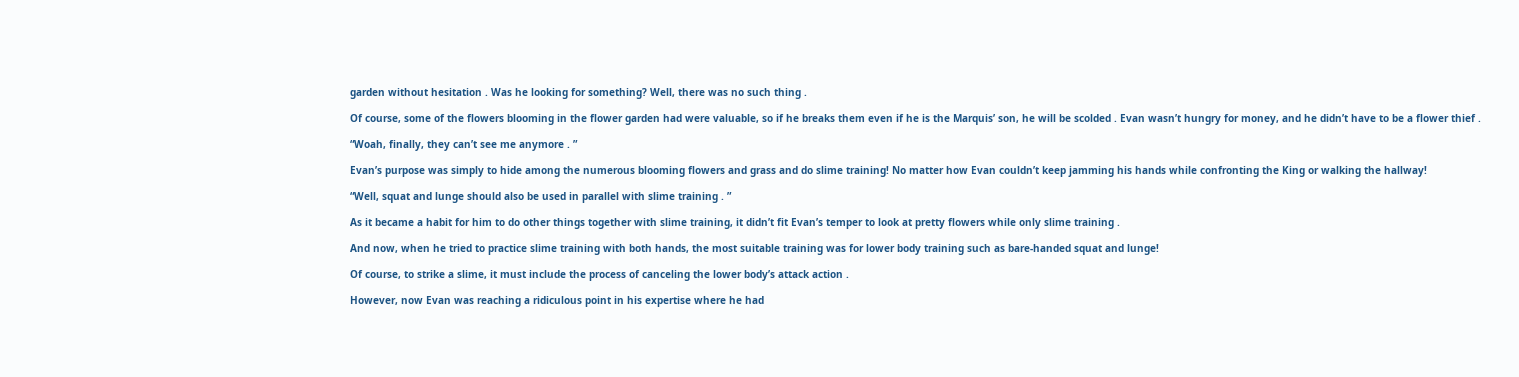garden without hesitation . Was he looking for something? Well, there was no such thing .

Of course, some of the flowers blooming in the flower garden had were valuable, so if he breaks them even if he is the Marquis’ son, he will be scolded . Evan wasn’t hungry for money, and he didn’t have to be a flower thief .

“Woah, finally, they can’t see me anymore . ”

Evan’s purpose was simply to hide among the numerous blooming flowers and grass and do slime training! No matter how Evan couldn’t keep jamming his hands while confronting the King or walking the hallway!

“Well, squat and lunge should also be used in parallel with slime training . ”

As it became a habit for him to do other things together with slime training, it didn’t fit Evan’s temper to look at pretty flowers while only slime training .

And now, when he tried to practice slime training with both hands, the most suitable training was for lower body training such as bare-handed squat and lunge!

Of course, to strike a slime, it must include the process of canceling the lower body’s attack action .

However, now Evan was reaching a ridiculous point in his expertise where he had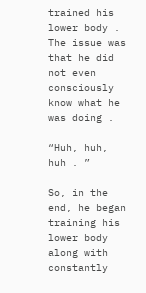trained his lower body . The issue was that he did not even consciously know what he was doing .

“Huh, huh, huh . ”

So, in the end, he began training his lower body along with constantly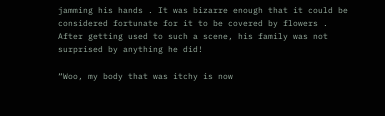jamming his hands . It was bizarre enough that it could be considered fortunate for it to be covered by flowers . After getting used to such a scene, his family was not surprised by anything he did!

“Woo, my body that was itchy is now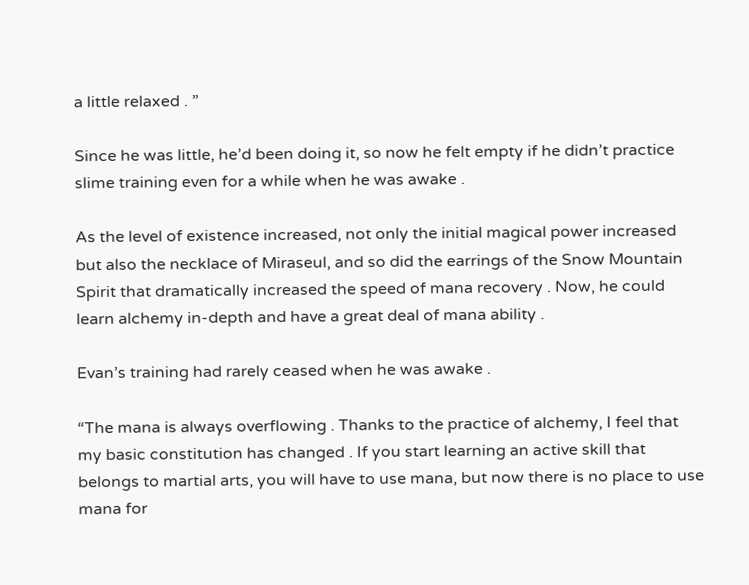a little relaxed . ”

Since he was little, he’d been doing it, so now he felt empty if he didn’t practice slime training even for a while when he was awake .

As the level of existence increased, not only the initial magical power increased but also the necklace of Miraseul, and so did the earrings of the Snow Mountain Spirit that dramatically increased the speed of mana recovery . Now, he could learn alchemy in-depth and have a great deal of mana ability .

Evan’s training had rarely ceased when he was awake .

“The mana is always overflowing . Thanks to the practice of alchemy, I feel that my basic constitution has changed . If you start learning an active skill that belongs to martial arts, you will have to use mana, but now there is no place to use mana for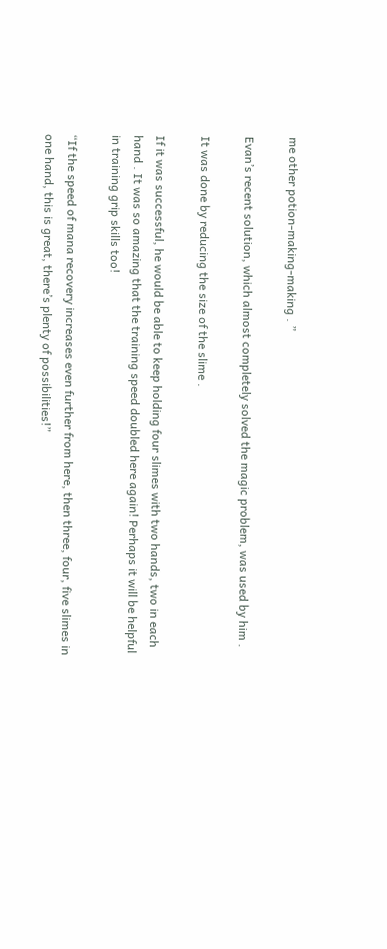me other potion-making-making . ”

Evan’s recent solution, which almost completely solved the magic problem, was used by him .

It was done by reducing the size of the slime .

If it was successful, he would be able to keep holding four slimes with two hands, two in each hand . It was so amazing that the training speed doubled here again! Perhaps it will be helpful in training grip skills too!

“If the speed of mana recovery increases even further from here, then three, four, five slimes in one hand, this is great, there’s plenty of possibilities!”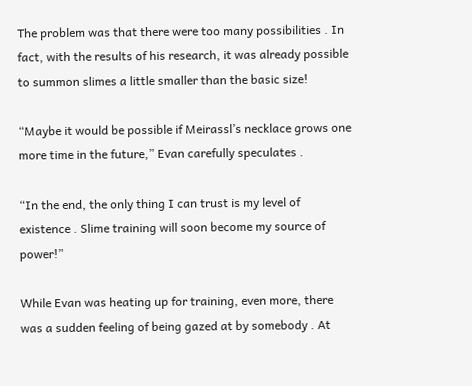The problem was that there were too many possibilities . In fact, with the results of his research, it was already possible to summon slimes a little smaller than the basic size!

“Maybe it would be possible if Meirassl’s necklace grows one more time in the future,” Evan carefully speculates .

“In the end, the only thing I can trust is my level of existence . Slime training will soon become my source of power!”

While Evan was heating up for training, even more, there was a sudden feeling of being gazed at by somebody . At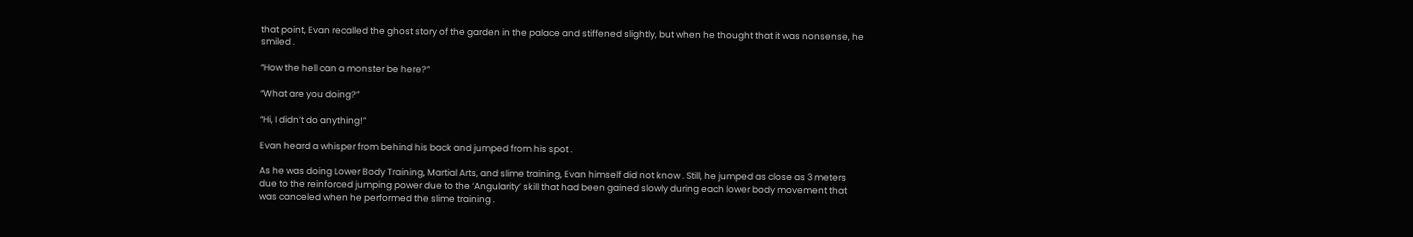that point, Evan recalled the ghost story of the garden in the palace and stiffened slightly, but when he thought that it was nonsense, he smiled .

“How the hell can a monster be here?”

“What are you doing?”

“Hi, I didn’t do anything!”

Evan heard a whisper from behind his back and jumped from his spot .

As he was doing Lower Body Training, Martial Arts, and slime training, Evan himself did not know . Still, he jumped as close as 3 meters due to the reinforced jumping power due to the ‘Angularity’ skill that had been gained slowly during each lower body movement that was canceled when he performed the slime training .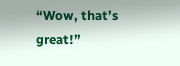“Wow, that’s great!”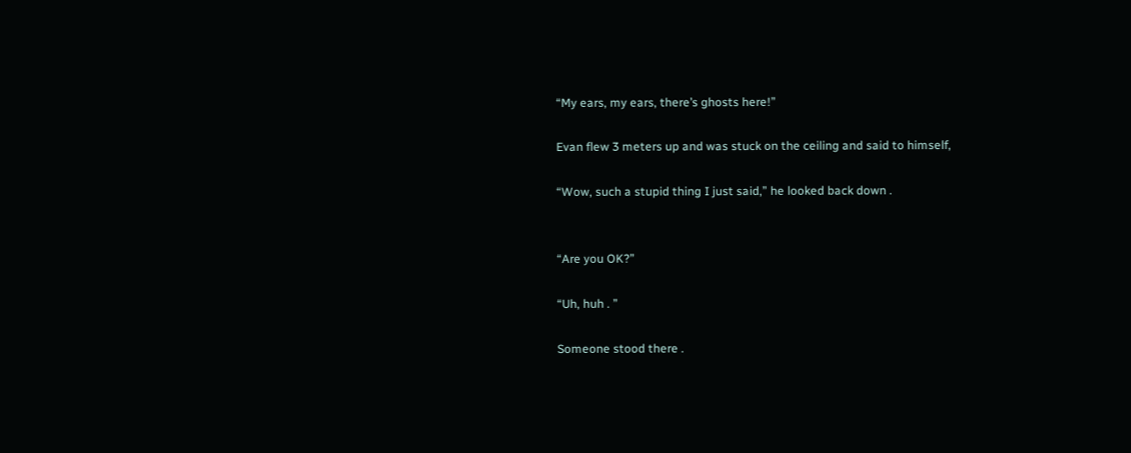“My ears, my ears, there’s ghosts here!”

Evan flew 3 meters up and was stuck on the ceiling and said to himself,

“Wow, such a stupid thing I just said,” he looked back down .


“Are you OK?”

“Uh, huh . ”

Someone stood there .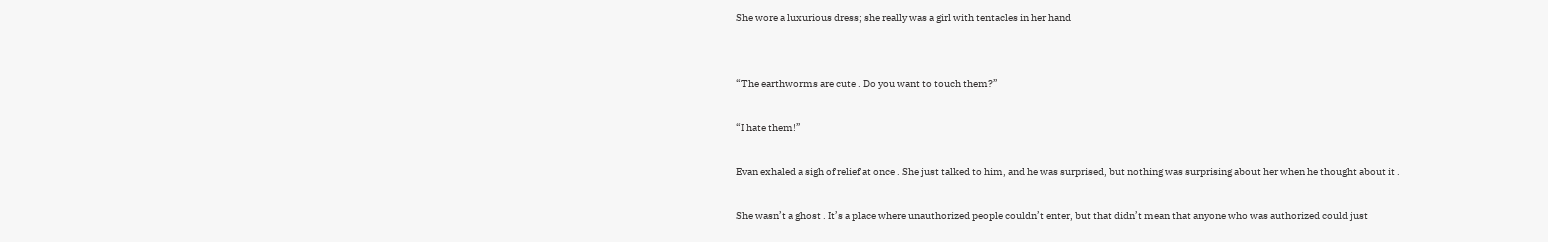She wore a luxurious dress; she really was a girl with tentacles in her hand


“The earthworms are cute . Do you want to touch them?”

“I hate them!”

Evan exhaled a sigh of relief at once . She just talked to him, and he was surprised, but nothing was surprising about her when he thought about it .

She wasn’t a ghost . It’s a place where unauthorized people couldn’t enter, but that didn’t mean that anyone who was authorized could just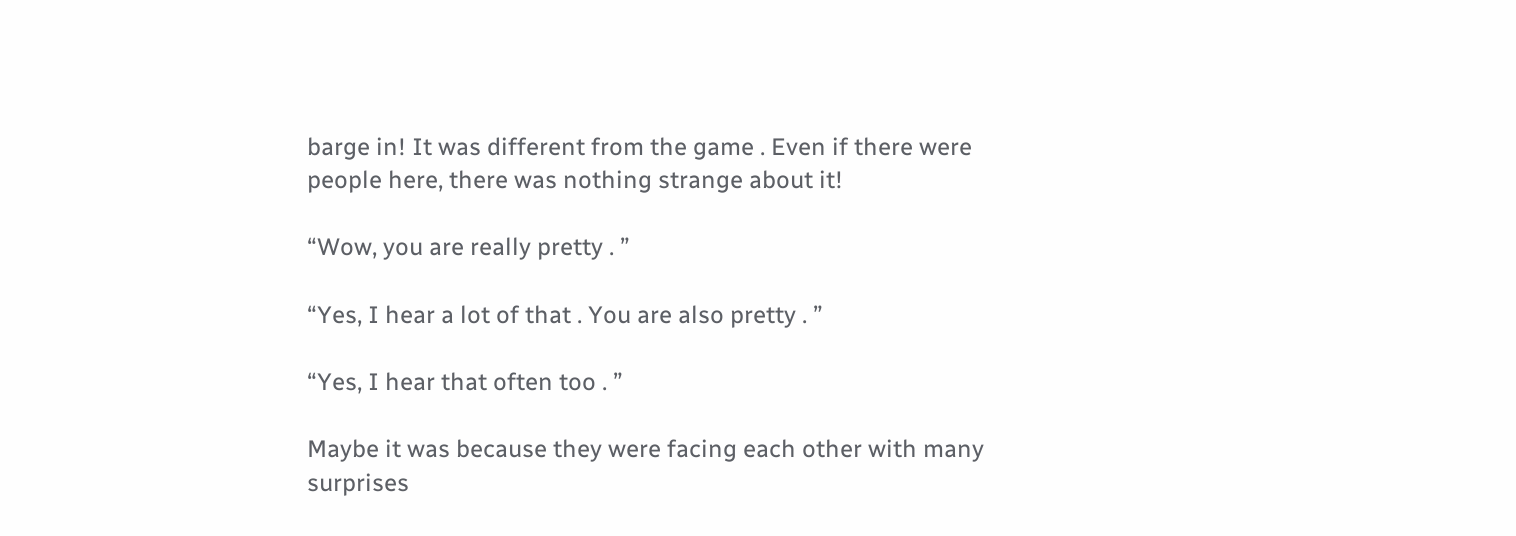barge in! It was different from the game . Even if there were people here, there was nothing strange about it!

“Wow, you are really pretty . ”

“Yes, I hear a lot of that . You are also pretty . ”

“Yes, I hear that often too . ”

Maybe it was because they were facing each other with many surprises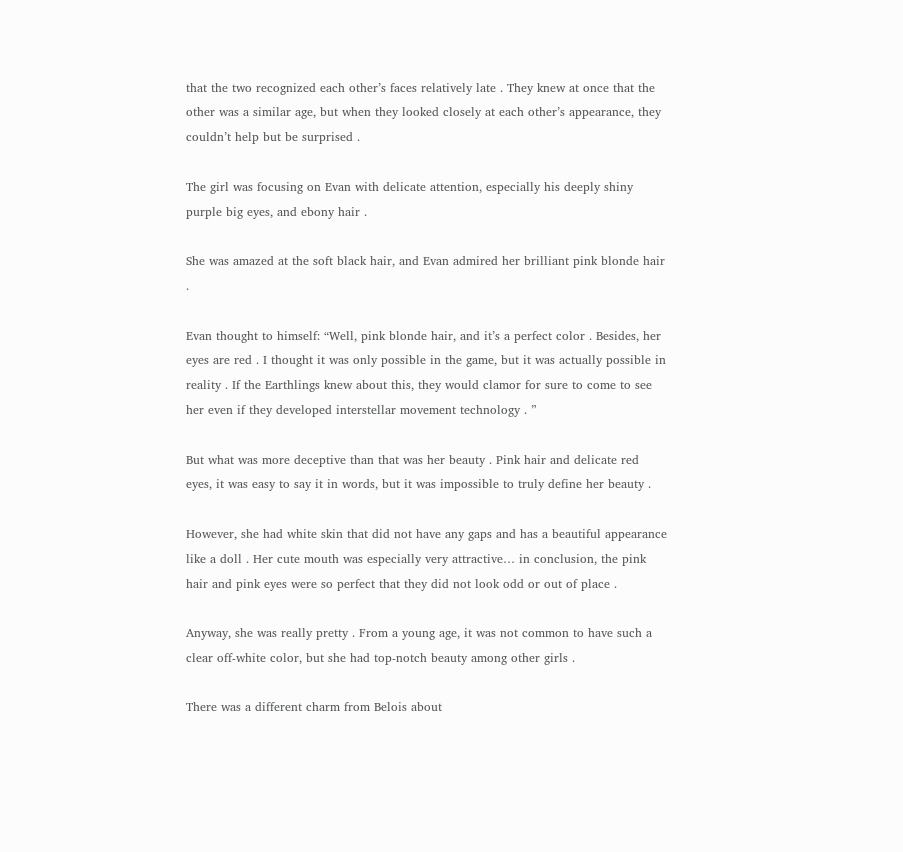that the two recognized each other’s faces relatively late . They knew at once that the other was a similar age, but when they looked closely at each other’s appearance, they couldn’t help but be surprised .

The girl was focusing on Evan with delicate attention, especially his deeply shiny purple big eyes, and ebony hair .

She was amazed at the soft black hair, and Evan admired her brilliant pink blonde hair .

Evan thought to himself: “Well, pink blonde hair, and it’s a perfect color . Besides, her eyes are red . I thought it was only possible in the game, but it was actually possible in reality . If the Earthlings knew about this, they would clamor for sure to come to see her even if they developed interstellar movement technology . ”

But what was more deceptive than that was her beauty . Pink hair and delicate red eyes, it was easy to say it in words, but it was impossible to truly define her beauty .

However, she had white skin that did not have any gaps and has a beautiful appearance like a doll . Her cute mouth was especially very attractive… in conclusion, the pink hair and pink eyes were so perfect that they did not look odd or out of place .

Anyway, she was really pretty . From a young age, it was not common to have such a clear off-white color, but she had top-notch beauty among other girls .

There was a different charm from Belois about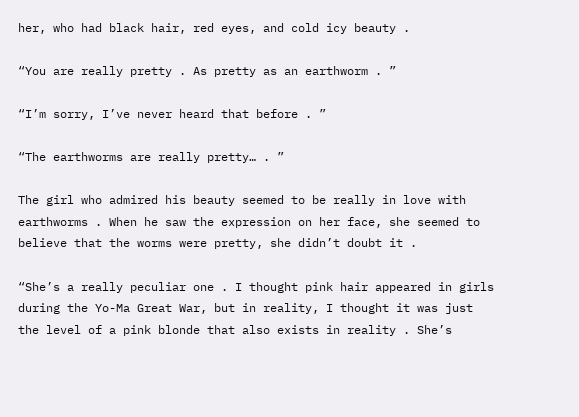her, who had black hair, red eyes, and cold icy beauty .

“You are really pretty . As pretty as an earthworm . ”

“I’m sorry, I’ve never heard that before . ”

“The earthworms are really pretty… . ”

The girl who admired his beauty seemed to be really in love with earthworms . When he saw the expression on her face, she seemed to believe that the worms were pretty, she didn’t doubt it .

“She’s a really peculiar one . I thought pink hair appeared in girls during the Yo-Ma Great War, but in reality, I thought it was just the level of a pink blonde that also exists in reality . She’s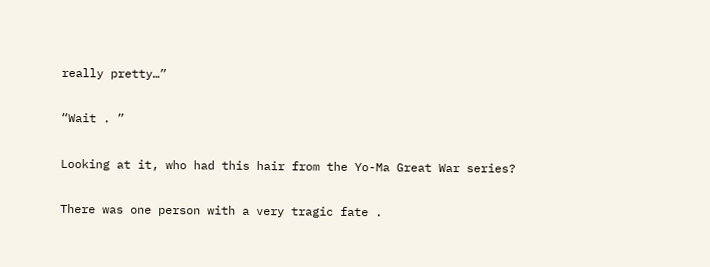really pretty…”

“Wait . ”

Looking at it, who had this hair from the Yo-Ma Great War series?

There was one person with a very tragic fate .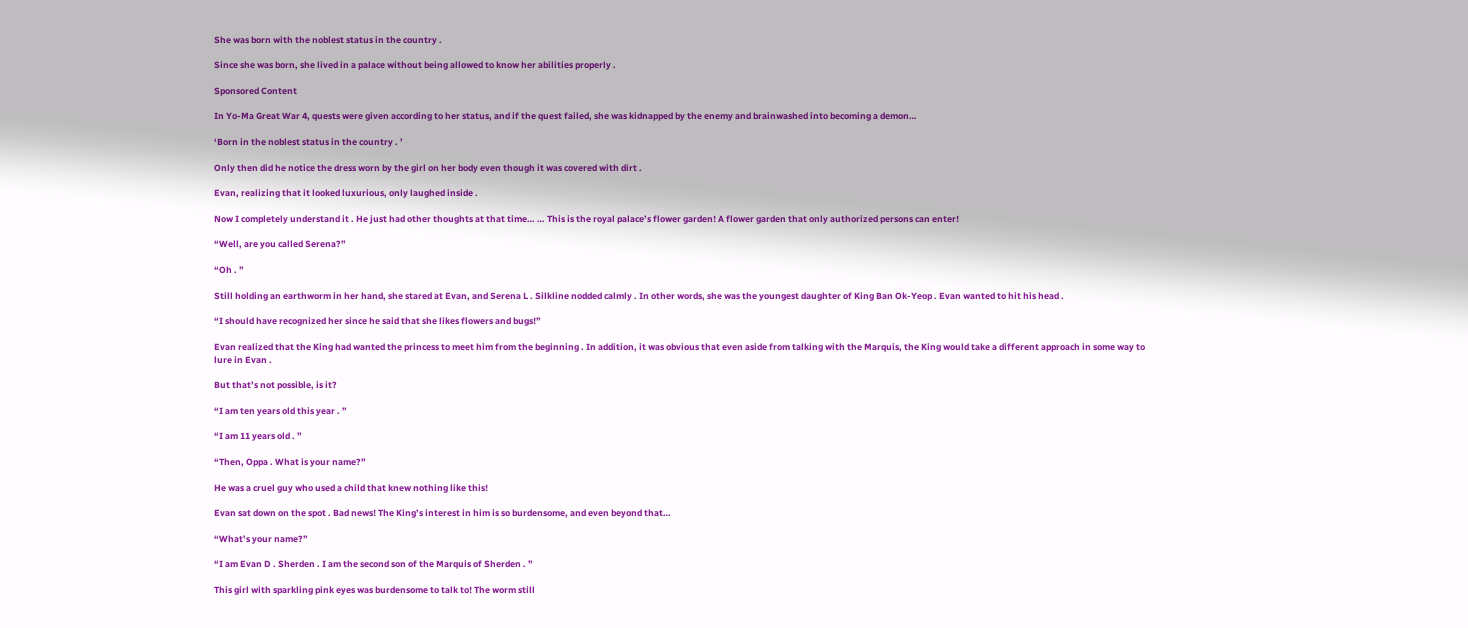She was born with the noblest status in the country .

Since she was born, she lived in a palace without being allowed to know her abilities properly .

Sponsored Content

In Yo-Ma Great War 4, quests were given according to her status, and if the quest failed, she was kidnapped by the enemy and brainwashed into becoming a demon…

‘Born in the noblest status in the country . ’

Only then did he notice the dress worn by the girl on her body even though it was covered with dirt .

Evan, realizing that it looked luxurious, only laughed inside .

Now I completely understand it . He just had other thoughts at that time… … This is the royal palace’s flower garden! A flower garden that only authorized persons can enter!

“Well, are you called Serena?”

“Oh . ”

Still holding an earthworm in her hand, she stared at Evan, and Serena L . Silkline nodded calmly . In other words, she was the youngest daughter of King Ban Ok-Yeop . Evan wanted to hit his head .

“I should have recognized her since he said that she likes flowers and bugs!”

Evan realized that the King had wanted the princess to meet him from the beginning . In addition, it was obvious that even aside from talking with the Marquis, the King would take a different approach in some way to lure in Evan .

But that’s not possible, is it?

“I am ten years old this year . ”

“I am 11 years old . ”

“Then, Oppa . What is your name?”

He was a cruel guy who used a child that knew nothing like this!

Evan sat down on the spot . Bad news! The King’s interest in him is so burdensome, and even beyond that…

“What’s your name?”

“I am Evan D . Sherden . I am the second son of the Marquis of Sherden . ”

This girl with sparkling pink eyes was burdensome to talk to! The worm still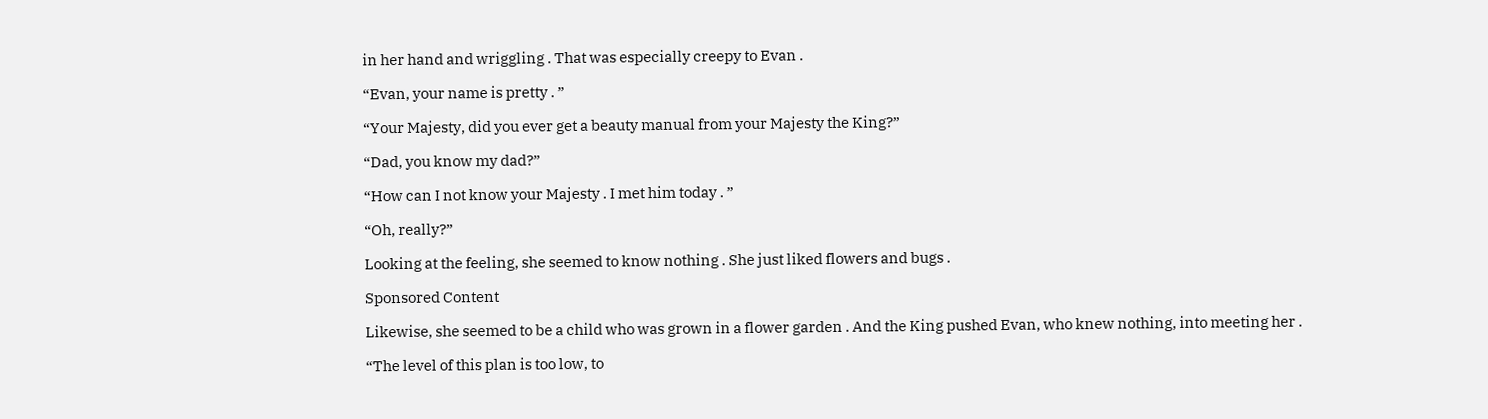in her hand and wriggling . That was especially creepy to Evan .

“Evan, your name is pretty . ”

“Your Majesty, did you ever get a beauty manual from your Majesty the King?”

“Dad, you know my dad?”

“How can I not know your Majesty . I met him today . ”

“Oh, really?”

Looking at the feeling, she seemed to know nothing . She just liked flowers and bugs .

Sponsored Content

Likewise, she seemed to be a child who was grown in a flower garden . And the King pushed Evan, who knew nothing, into meeting her .

“The level of this plan is too low, to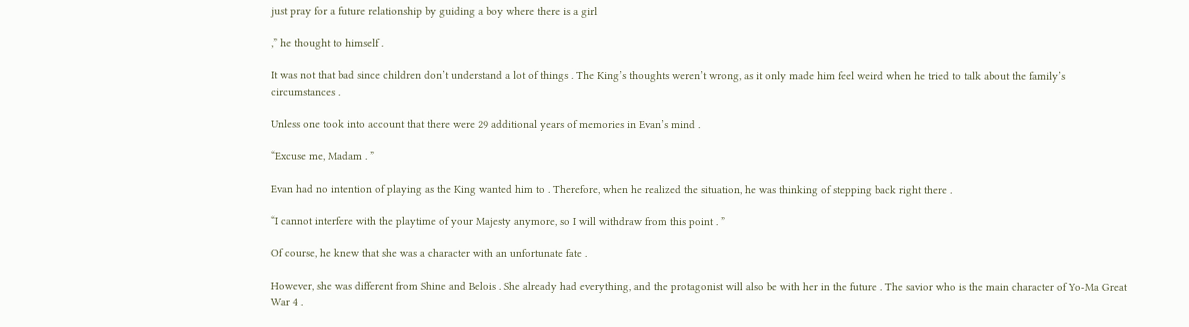just pray for a future relationship by guiding a boy where there is a girl

,” he thought to himself .

It was not that bad since children don’t understand a lot of things . The King’s thoughts weren’t wrong, as it only made him feel weird when he tried to talk about the family’s circumstances .

Unless one took into account that there were 29 additional years of memories in Evan’s mind .

“Excuse me, Madam . ”

Evan had no intention of playing as the King wanted him to . Therefore, when he realized the situation, he was thinking of stepping back right there .

“I cannot interfere with the playtime of your Majesty anymore, so I will withdraw from this point . ”

Of course, he knew that she was a character with an unfortunate fate .

However, she was different from Shine and Belois . She already had everything, and the protagonist will also be with her in the future . The savior who is the main character of Yo-Ma Great War 4 .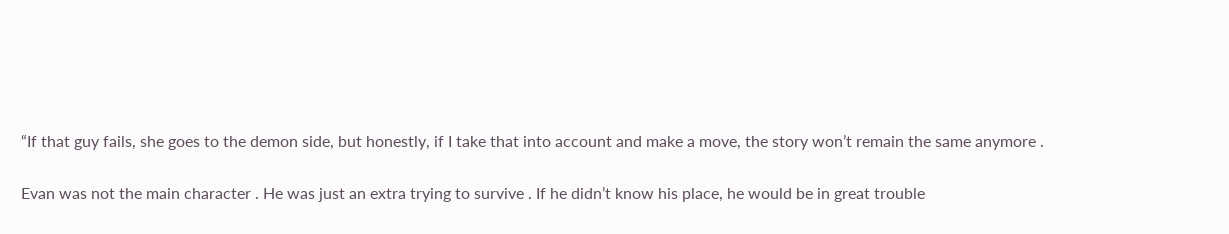“If that guy fails, she goes to the demon side, but honestly, if I take that into account and make a move, the story won’t remain the same anymore .

Evan was not the main character . He was just an extra trying to survive . If he didn’t know his place, he would be in great trouble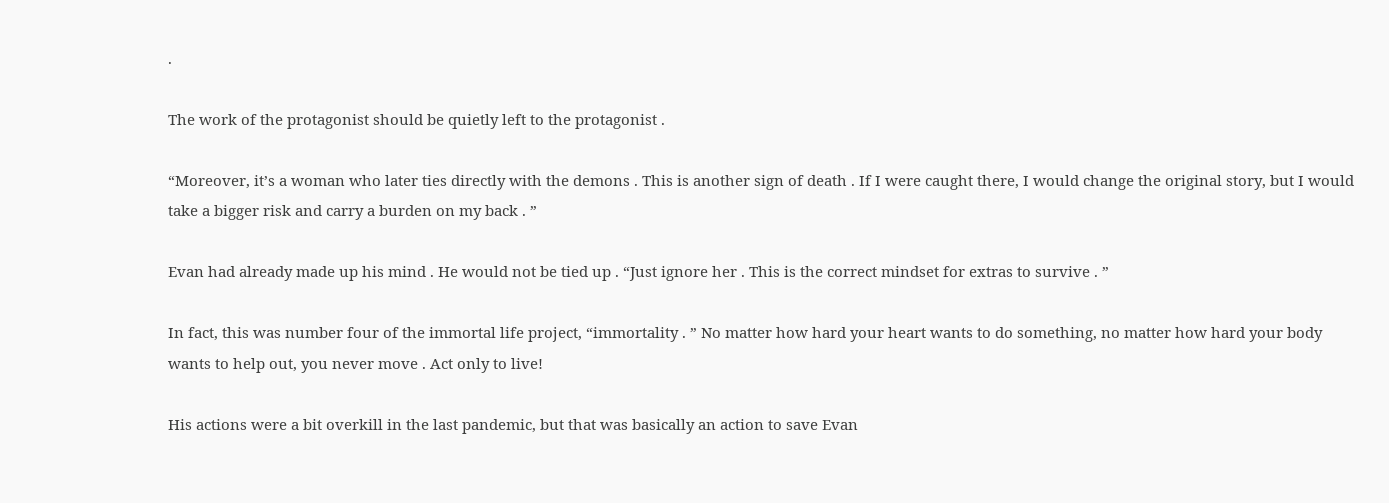.

The work of the protagonist should be quietly left to the protagonist .

“Moreover, it’s a woman who later ties directly with the demons . This is another sign of death . If I were caught there, I would change the original story, but I would take a bigger risk and carry a burden on my back . ”

Evan had already made up his mind . He would not be tied up . “Just ignore her . This is the correct mindset for extras to survive . ”

In fact, this was number four of the immortal life project, “immortality . ” No matter how hard your heart wants to do something, no matter how hard your body wants to help out, you never move . Act only to live!

His actions were a bit overkill in the last pandemic, but that was basically an action to save Evan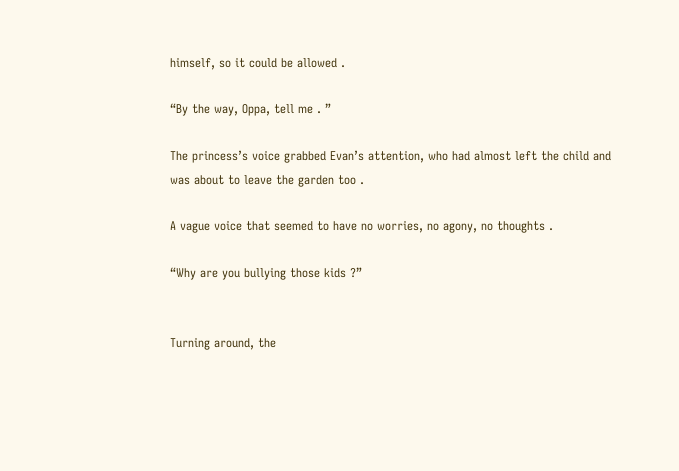himself, so it could be allowed .

“By the way, Oppa, tell me . ”

The princess’s voice grabbed Evan’s attention, who had almost left the child and was about to leave the garden too .

A vague voice that seemed to have no worries, no agony, no thoughts .

“Why are you bullying those kids ?”


Turning around, the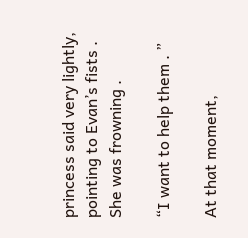princess said very lightly, pointing to Evan’s fists . She was frowning .

“I want to help them . ”

At that moment,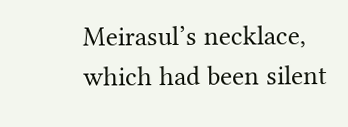Meirasul’s necklace, which had been silent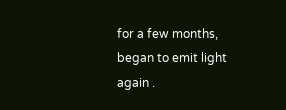for a few months, began to emit light again .